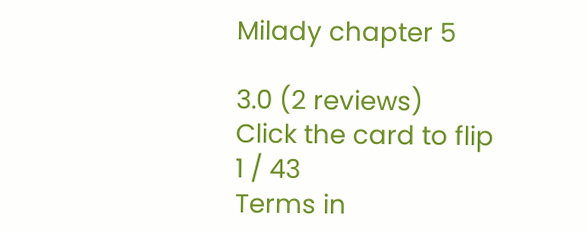Milady chapter 5

3.0 (2 reviews)
Click the card to flip
1 / 43
Terms in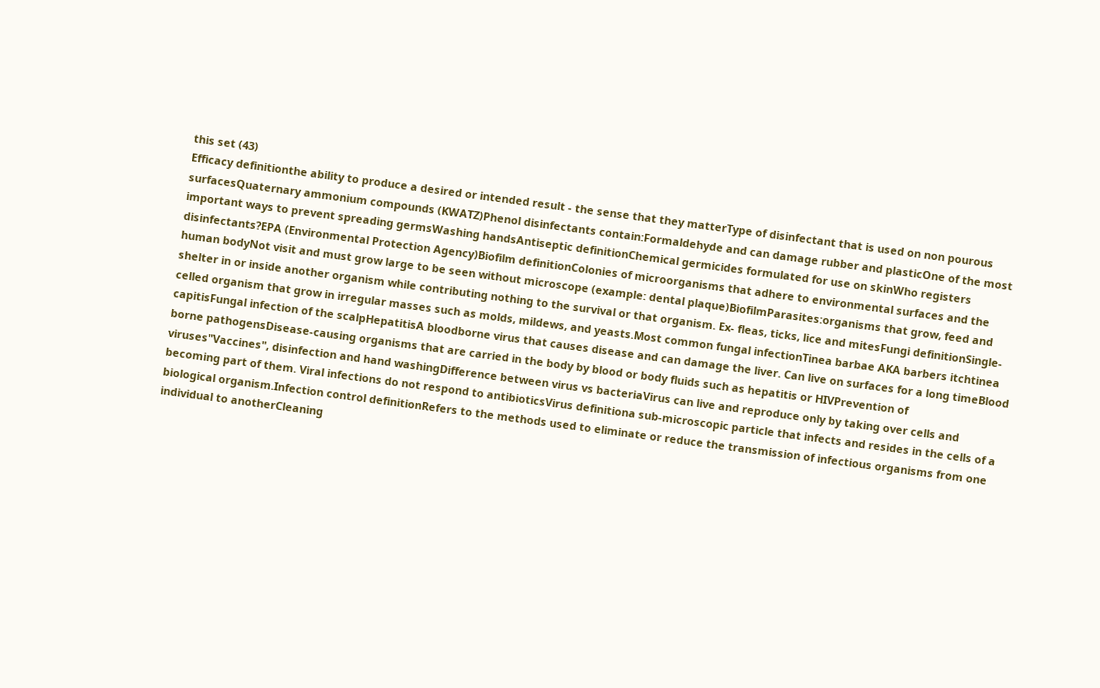this set (43)
Efficacy definitionthe ability to produce a desired or intended result - the sense that they matterType of disinfectant that is used on non pourous surfacesQuaternary ammonium compounds (KWATZ)Phenol disinfectants contain:Formaldehyde and can damage rubber and plasticOne of the most important ways to prevent spreading germsWashing handsAntiseptic definitionChemical germicides formulated for use on skinWho registers disinfectants?EPA (Environmental Protection Agency)Biofilm definitionColonies of microorganisms that adhere to environmental surfaces and the human bodyNot visit and must grow large to be seen without microscope (example: dental plaque)BiofilmParasites:organisms that grow, feed and shelter in or inside another organism while contributing nothing to the survival or that organism. Ex- fleas, ticks, lice and mitesFungi definitionSingle-celled organism that grow in irregular masses such as molds, mildews, and yeasts.Most common fungal infectionTinea barbae AKA barbers itchtinea capitisFungal infection of the scalpHepatitisA bloodborne virus that causes disease and can damage the liver. Can live on surfaces for a long timeBlood borne pathogensDisease-causing organisms that are carried in the body by blood or body fluids such as hepatitis or HIVPrevention of viruses"Vaccines", disinfection and hand washingDifference between virus vs bacteriaVirus can live and reproduce only by taking over cells and becoming part of them. Viral infections do not respond to antibioticsVirus definitiona sub-microscopic particle that infects and resides in the cells of a biological organism.Infection control definitionRefers to the methods used to eliminate or reduce the transmission of infectious organisms from one individual to anotherCleaning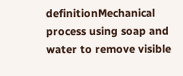definitionMechanical process using soap and water to remove visible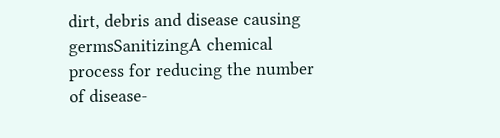dirt, debris and disease causing germsSanitizingA chemical process for reducing the number of disease-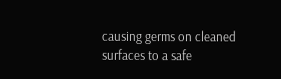causing germs on cleaned surfaces to a safe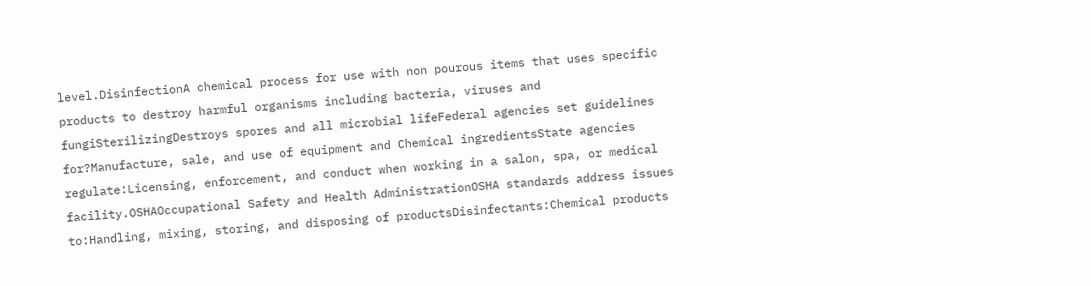level.DisinfectionA chemical process for use with non pourous items that uses specific products to destroy harmful organisms including bacteria, viruses and fungiSterilizingDestroys spores and all microbial lifeFederal agencies set guidelines for?Manufacture, sale, and use of equipment and Chemical ingredientsState agencies regulate:Licensing, enforcement, and conduct when working in a salon, spa, or medical facility.OSHAOccupational Safety and Health AdministrationOSHA standards address issues to:Handling, mixing, storing, and disposing of productsDisinfectants:Chemical products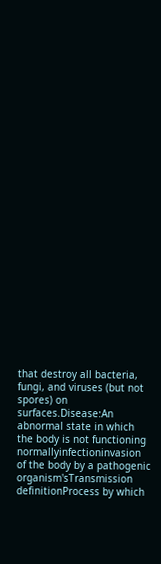that destroy all bacteria, fungi, and viruses (but not spores) on surfaces.Disease:An abnormal state in which the body is not functioning normallyinfectioninvasion of the body by a pathogenic organism'sTransmission definitionProcess by which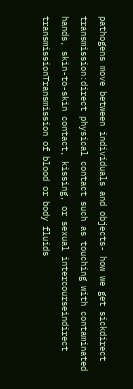pathogens move between individuals and objects- how we get sickdirect transmission:direct physical contact such as touching with contaminated hands, skin-to-skin contact, kissing, or sexual intercourseindirect transmissionTransmission of blood or body fluids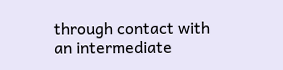through contact with an intermediate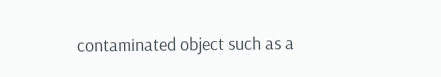contaminated object such as a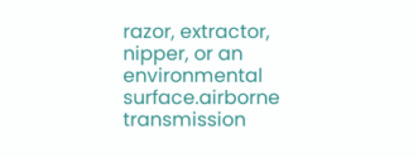razor, extractor, nipper, or an environmental surface.airborne transmission